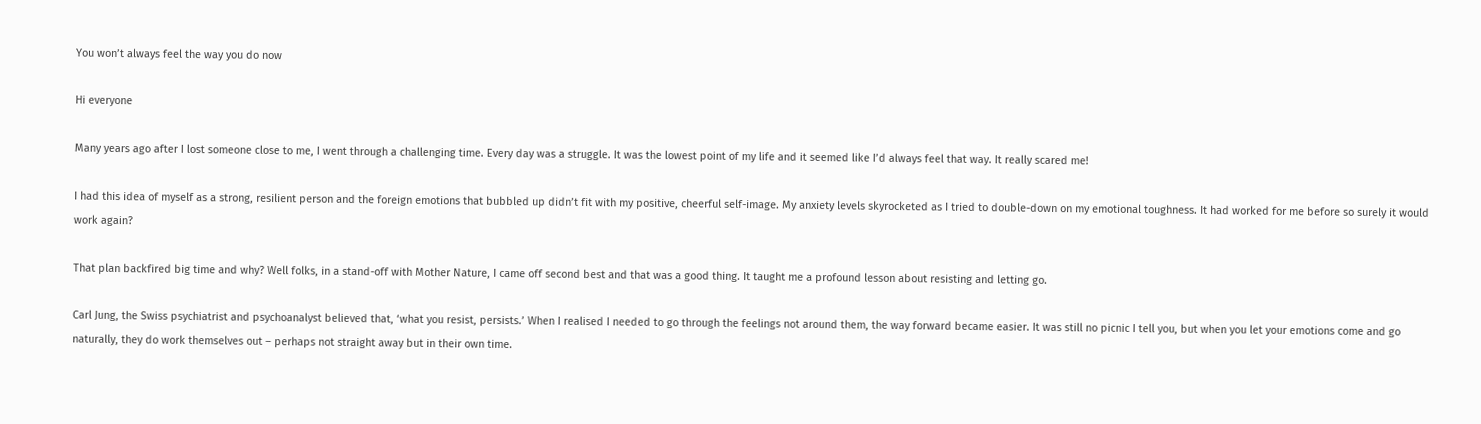You won’t always feel the way you do now

Hi everyone

Many years ago after I lost someone close to me, I went through a challenging time. Every day was a struggle. It was the lowest point of my life and it seemed like I’d always feel that way. It really scared me!

I had this idea of myself as a strong, resilient person and the foreign emotions that bubbled up didn’t fit with my positive, cheerful self-image. My anxiety levels skyrocketed as I tried to double-down on my emotional toughness. It had worked for me before so surely it would work again?

That plan backfired big time and why? Well folks, in a stand-off with Mother Nature, I came off second best and that was a good thing. It taught me a profound lesson about resisting and letting go.

Carl Jung, the Swiss psychiatrist and psychoanalyst believed that, ‘what you resist, persists.’ When I realised I needed to go through the feelings not around them, the way forward became easier. It was still no picnic I tell you, but when you let your emotions come and go naturally, they do work themselves out – perhaps not straight away but in their own time.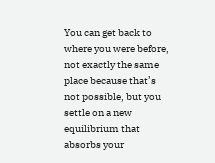You can get back to where you were before, not exactly the same place because that’s not possible, but you settle on a new equilibrium that absorbs your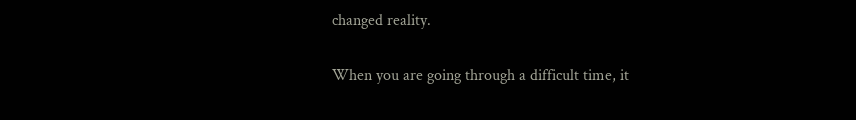changed reality.

When you are going through a difficult time, it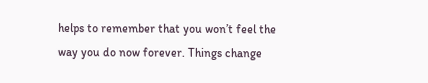helps to remember that you won’t feel the way you do now forever. Things change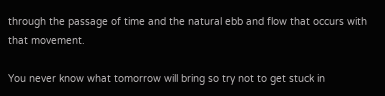through the passage of time and the natural ebb and flow that occurs with that movement.

You never know what tomorrow will bring so try not to get stuck in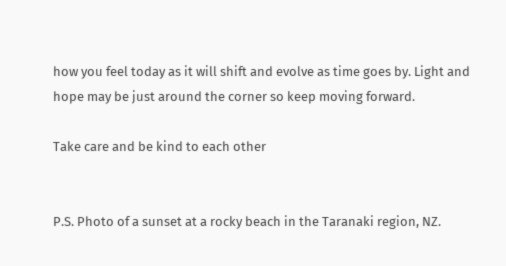how you feel today as it will shift and evolve as time goes by. Light and hope may be just around the corner so keep moving forward.

Take care and be kind to each other


P.S. Photo of a sunset at a rocky beach in the Taranaki region, NZ.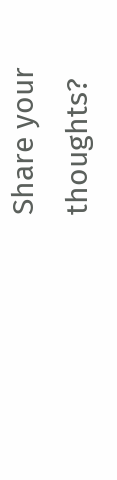Share your thoughts?